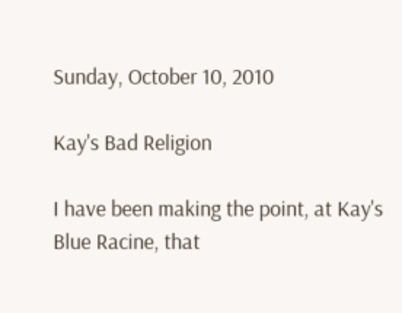Sunday, October 10, 2010

Kay's Bad Religion

I have been making the point, at Kay's Blue Racine, that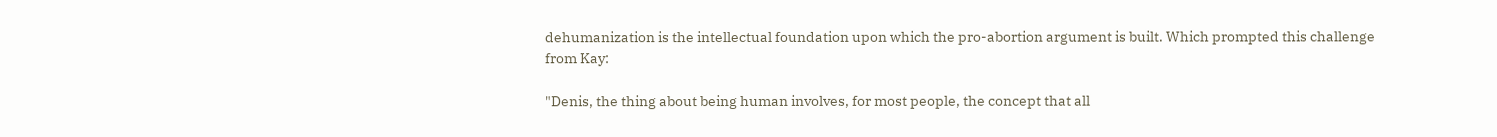dehumanization is the intellectual foundation upon which the pro-abortion argument is built. Which prompted this challenge from Kay:

"Denis, the thing about being human involves, for most people, the concept that all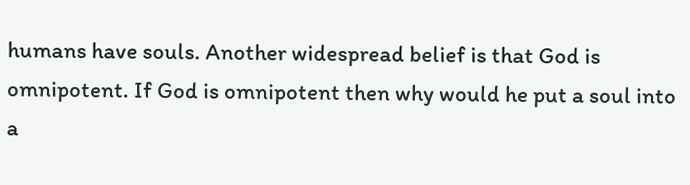humans have souls. Another widespread belief is that God is omnipotent. If God is omnipotent then why would he put a soul into a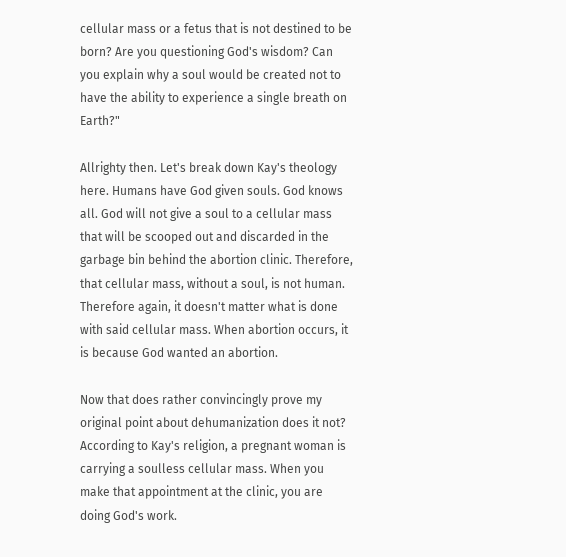cellular mass or a fetus that is not destined to be born? Are you questioning God's wisdom? Can you explain why a soul would be created not to have the ability to experience a single breath on Earth?"

Allrighty then. Let's break down Kay's theology here. Humans have God given souls. God knows all. God will not give a soul to a cellular mass that will be scooped out and discarded in the garbage bin behind the abortion clinic. Therefore, that cellular mass, without a soul, is not human. Therefore again, it doesn't matter what is done with said cellular mass. When abortion occurs, it is because God wanted an abortion.

Now that does rather convincingly prove my original point about dehumanization does it not? According to Kay's religion, a pregnant woman is carrying a soulless cellular mass. When you make that appointment at the clinic, you are doing God's work.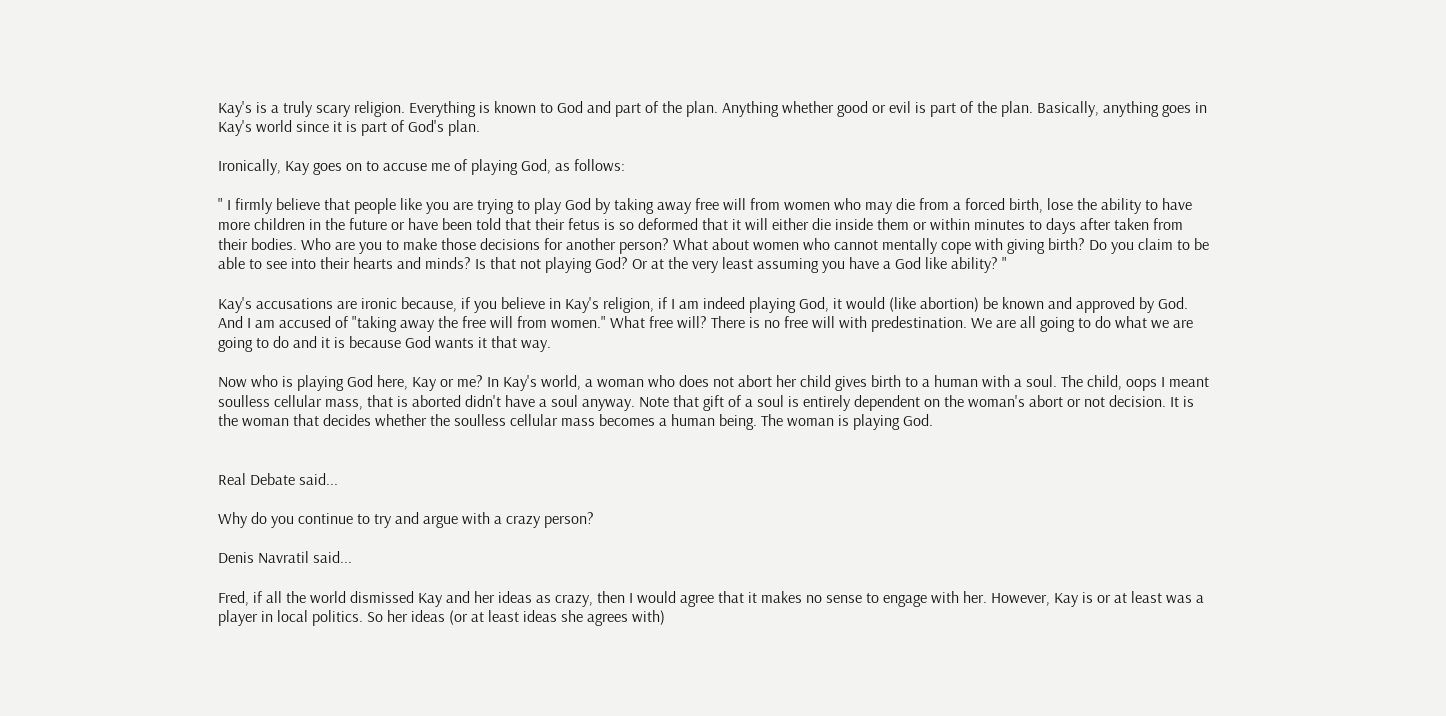Kay's is a truly scary religion. Everything is known to God and part of the plan. Anything whether good or evil is part of the plan. Basically, anything goes in Kay's world since it is part of God's plan.

Ironically, Kay goes on to accuse me of playing God, as follows:

" I firmly believe that people like you are trying to play God by taking away free will from women who may die from a forced birth, lose the ability to have more children in the future or have been told that their fetus is so deformed that it will either die inside them or within minutes to days after taken from their bodies. Who are you to make those decisions for another person? What about women who cannot mentally cope with giving birth? Do you claim to be able to see into their hearts and minds? Is that not playing God? Or at the very least assuming you have a God like ability? "

Kay's accusations are ironic because, if you believe in Kay's religion, if I am indeed playing God, it would (like abortion) be known and approved by God. And I am accused of "taking away the free will from women." What free will? There is no free will with predestination. We are all going to do what we are going to do and it is because God wants it that way.

Now who is playing God here, Kay or me? In Kay's world, a woman who does not abort her child gives birth to a human with a soul. The child, oops I meant soulless cellular mass, that is aborted didn't have a soul anyway. Note that gift of a soul is entirely dependent on the woman's abort or not decision. It is the woman that decides whether the soulless cellular mass becomes a human being. The woman is playing God.


Real Debate said...

Why do you continue to try and argue with a crazy person?

Denis Navratil said...

Fred, if all the world dismissed Kay and her ideas as crazy, then I would agree that it makes no sense to engage with her. However, Kay is or at least was a player in local politics. So her ideas (or at least ideas she agrees with)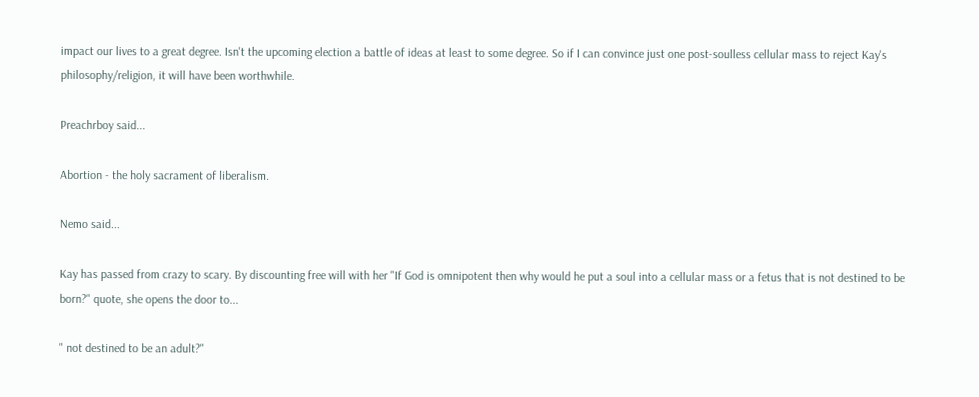impact our lives to a great degree. Isn't the upcoming election a battle of ideas at least to some degree. So if I can convince just one post-soulless cellular mass to reject Kay's philosophy/religion, it will have been worthwhile.

Preachrboy said...

Abortion - the holy sacrament of liberalism.

Nemo said...

Kay has passed from crazy to scary. By discounting free will with her "If God is omnipotent then why would he put a soul into a cellular mass or a fetus that is not destined to be born?" quote, she opens the door to...

" not destined to be an adult?"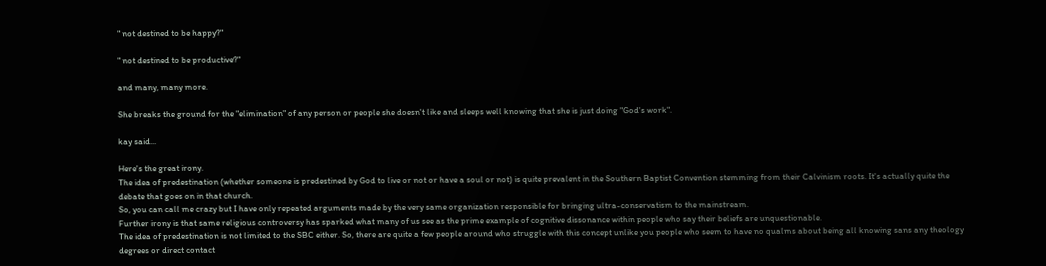" not destined to be happy?"

" not destined to be productive?"

and many, many more.

She breaks the ground for the "elimination" of any person or people she doesn't like and sleeps well knowing that she is just doing "God's work".

kay said...

Here's the great irony.
The idea of predestination (whether someone is predestined by God to live or not or have a soul or not) is quite prevalent in the Southern Baptist Convention stemming from their Calvinism roots. It's actually quite the debate that goes on in that church.
So, you can call me crazy but I have only repeated arguments made by the very same organization responsible for bringing ultra-conservatism to the mainstream.
Further irony is that same religious controversy has sparked what many of us see as the prime example of cognitive dissonance within people who say their beliefs are unquestionable.
The idea of predestination is not limited to the SBC either. So, there are quite a few people around who struggle with this concept unlike you people who seem to have no qualms about being all knowing sans any theology degrees or direct contact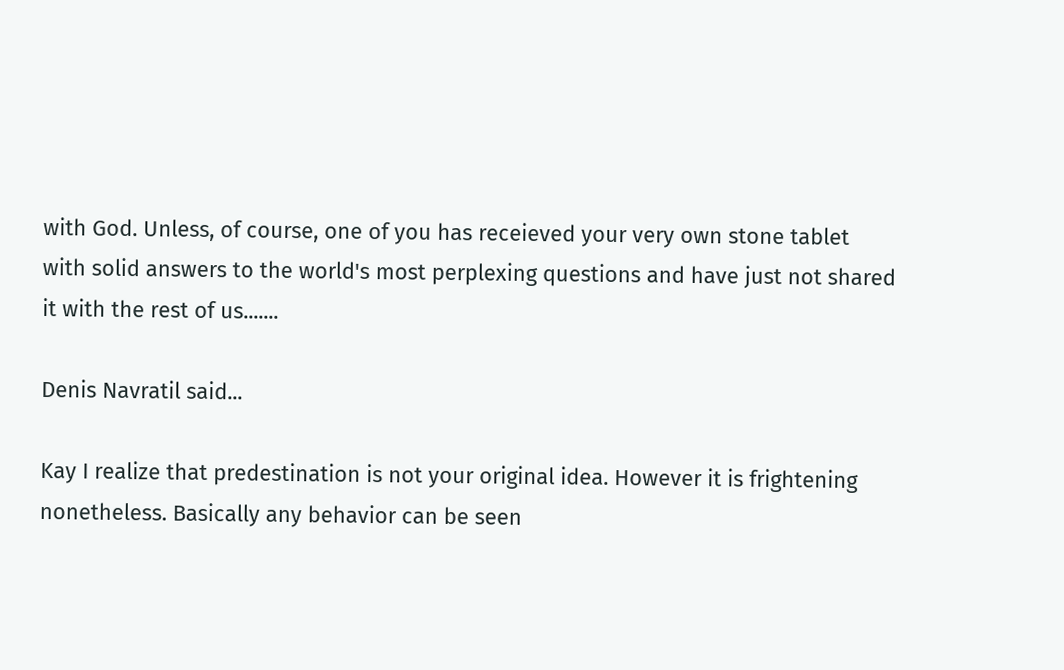with God. Unless, of course, one of you has receieved your very own stone tablet with solid answers to the world's most perplexing questions and have just not shared it with the rest of us.......

Denis Navratil said...

Kay I realize that predestination is not your original idea. However it is frightening nonetheless. Basically any behavior can be seen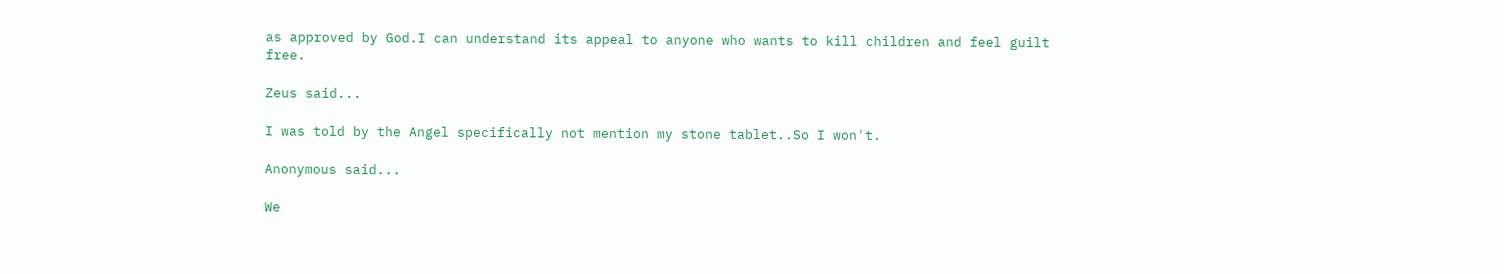as approved by God.I can understand its appeal to anyone who wants to kill children and feel guilt free.

Zeus said...

I was told by the Angel specifically not mention my stone tablet..So I won't.

Anonymous said...

We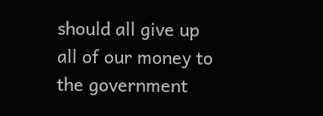should all give up all of our money to the government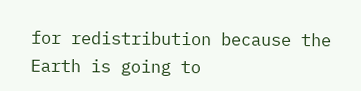for redistribution because the Earth is going to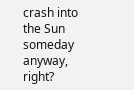crash into the Sun someday anyway, right?